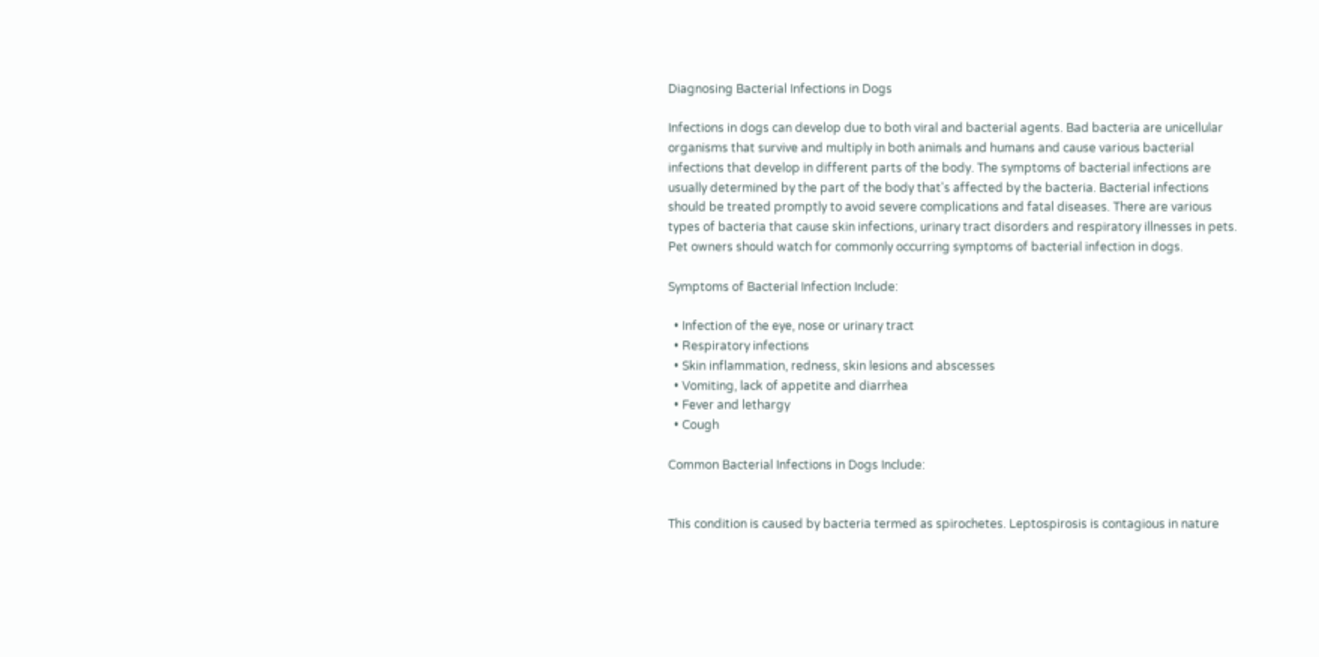Diagnosing Bacterial Infections in Dogs

Infections in dogs can develop due to both viral and bacterial agents. Bad bacteria are unicellular organisms that survive and multiply in both animals and humans and cause various bacterial infections that develop in different parts of the body. The symptoms of bacterial infections are usually determined by the part of the body that's affected by the bacteria. Bacterial infections should be treated promptly to avoid severe complications and fatal diseases. There are various types of bacteria that cause skin infections, urinary tract disorders and respiratory illnesses in pets. Pet owners should watch for commonly occurring symptoms of bacterial infection in dogs.

Symptoms of Bacterial Infection Include:

  • Infection of the eye, nose or urinary tract
  • Respiratory infections
  • Skin inflammation, redness, skin lesions and abscesses
  • Vomiting, lack of appetite and diarrhea
  • Fever and lethargy
  • Cough

Common Bacterial Infections in Dogs Include:


This condition is caused by bacteria termed as spirochetes. Leptospirosis is contagious in nature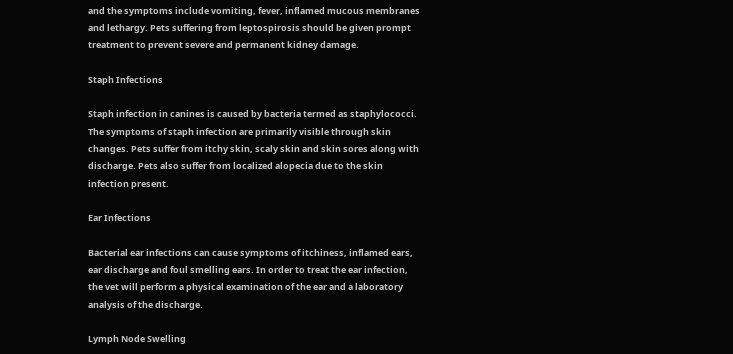and the symptoms include vomiting, fever, inflamed mucous membranes and lethargy. Pets suffering from leptospirosis should be given prompt treatment to prevent severe and permanent kidney damage.

Staph Infections

Staph infection in canines is caused by bacteria termed as staphylococci. The symptoms of staph infection are primarily visible through skin changes. Pets suffer from itchy skin, scaly skin and skin sores along with discharge. Pets also suffer from localized alopecia due to the skin infection present.

Ear Infections

Bacterial ear infections can cause symptoms of itchiness, inflamed ears, ear discharge and foul smelling ears. In order to treat the ear infection, the vet will perform a physical examination of the ear and a laboratory analysis of the discharge.

Lymph Node Swelling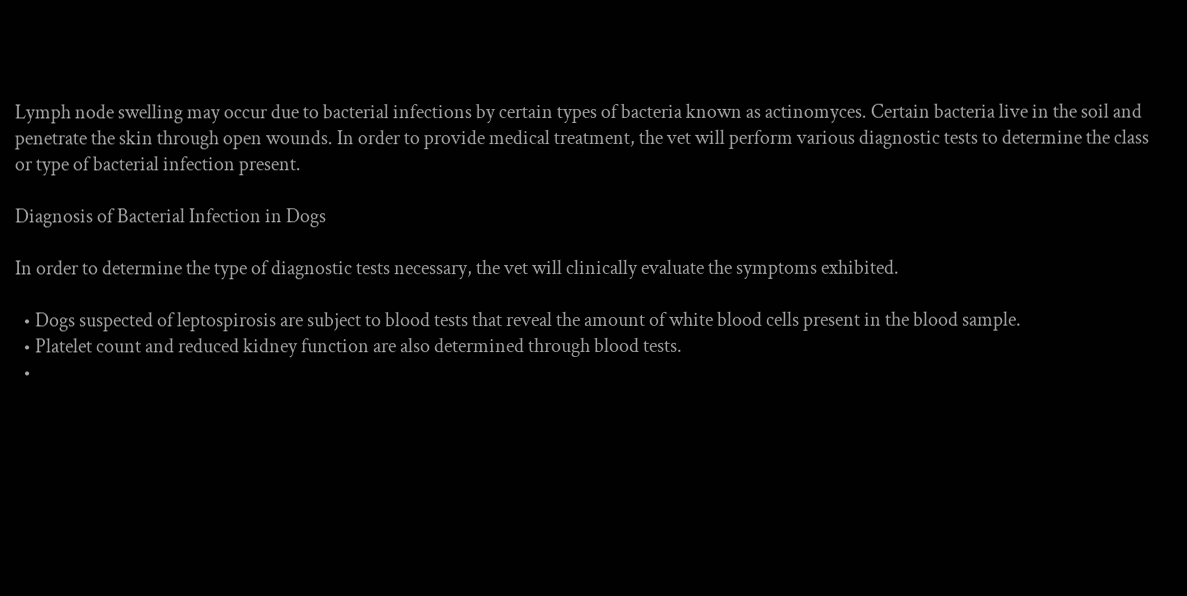Lymph node swelling may occur due to bacterial infections by certain types of bacteria known as actinomyces. Certain bacteria live in the soil and penetrate the skin through open wounds. In order to provide medical treatment, the vet will perform various diagnostic tests to determine the class or type of bacterial infection present.

Diagnosis of Bacterial Infection in Dogs

In order to determine the type of diagnostic tests necessary, the vet will clinically evaluate the symptoms exhibited.

  • Dogs suspected of leptospirosis are subject to blood tests that reveal the amount of white blood cells present in the blood sample.
  • Platelet count and reduced kidney function are also determined through blood tests.
  •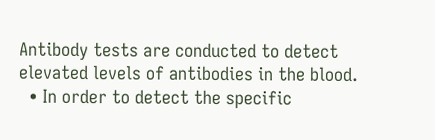Antibody tests are conducted to detect elevated levels of antibodies in the blood.
  • In order to detect the specific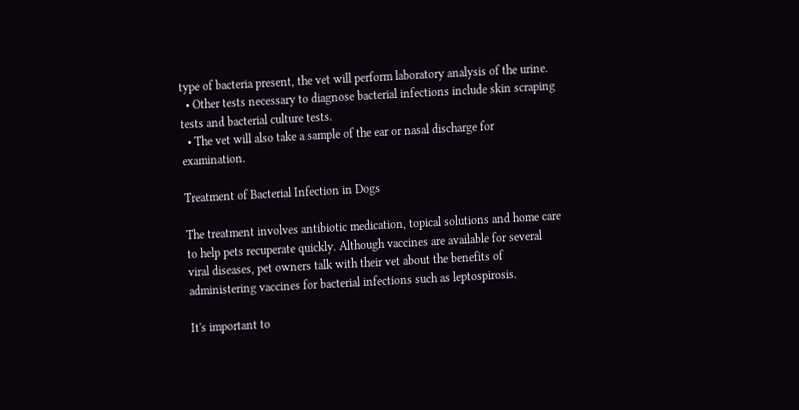type of bacteria present, the vet will perform laboratory analysis of the urine.
  • Other tests necessary to diagnose bacterial infections include skin scraping tests and bacterial culture tests.
  • The vet will also take a sample of the ear or nasal discharge for examination.

Treatment of Bacterial Infection in Dogs

The treatment involves antibiotic medication, topical solutions and home care to help pets recuperate quickly. Although vaccines are available for several viral diseases, pet owners talk with their vet about the benefits of administering vaccines for bacterial infections such as leptospirosis.

It's important to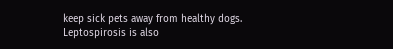keep sick pets away from healthy dogs. Leptospirosis is also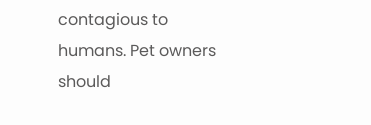contagious to humans. Pet owners should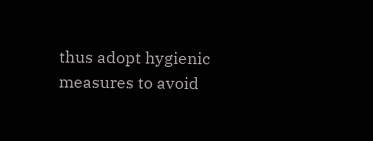thus adopt hygienic measures to avoid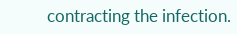contracting the infection.